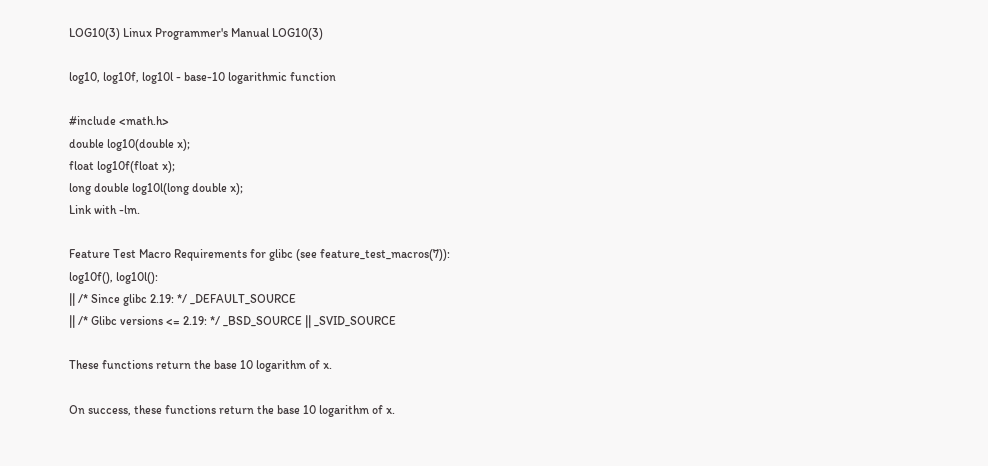LOG10(3) Linux Programmer's Manual LOG10(3)

log10, log10f, log10l - base-10 logarithmic function

#include <math.h>
double log10(double x);
float log10f(float x);
long double log10l(long double x);
Link with -lm.

Feature Test Macro Requirements for glibc (see feature_test_macros(7)):
log10f(), log10l():
|| /* Since glibc 2.19: */ _DEFAULT_SOURCE
|| /* Glibc versions <= 2.19: */ _BSD_SOURCE || _SVID_SOURCE

These functions return the base 10 logarithm of x.

On success, these functions return the base 10 logarithm of x.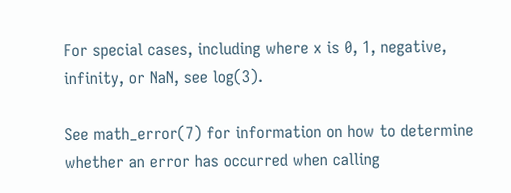For special cases, including where x is 0, 1, negative, infinity, or NaN, see log(3).

See math_error(7) for information on how to determine whether an error has occurred when calling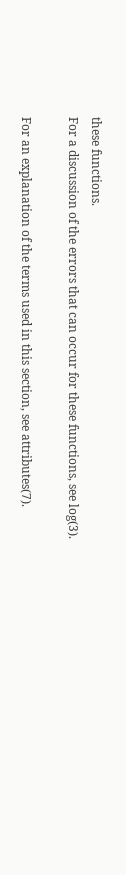these functions.
For a discussion of the errors that can occur for these functions, see log(3).

For an explanation of the terms used in this section, see attributes(7).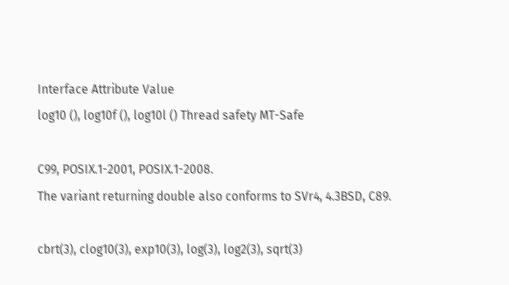Interface Attribute Value
log10 (), log10f (), log10l () Thread safety MT-Safe

C99, POSIX.1-2001, POSIX.1-2008.
The variant returning double also conforms to SVr4, 4.3BSD, C89.

cbrt(3), clog10(3), exp10(3), log(3), log2(3), sqrt(3)